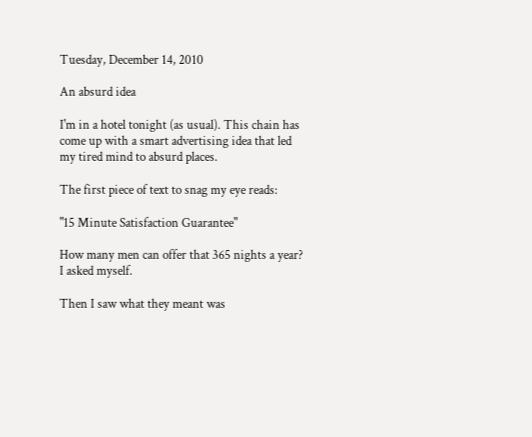Tuesday, December 14, 2010

An absurd idea

I'm in a hotel tonight (as usual). This chain has come up with a smart advertising idea that led my tired mind to absurd places.

The first piece of text to snag my eye reads:

"15 Minute Satisfaction Guarantee"

How many men can offer that 365 nights a year? I asked myself.

Then I saw what they meant was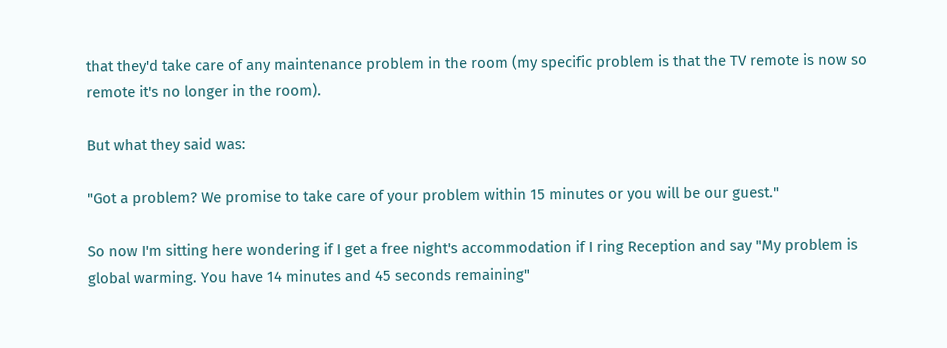that they'd take care of any maintenance problem in the room (my specific problem is that the TV remote is now so remote it's no longer in the room).

But what they said was:

"Got a problem? We promise to take care of your problem within 15 minutes or you will be our guest."

So now I'm sitting here wondering if I get a free night's accommodation if I ring Reception and say "My problem is global warming. You have 14 minutes and 45 seconds remaining"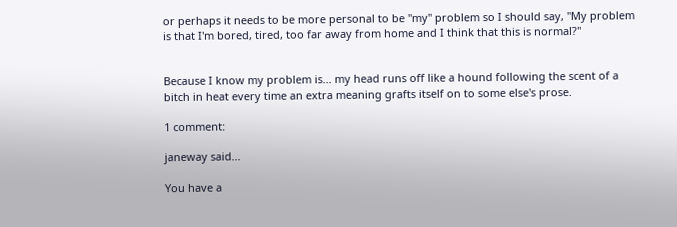or perhaps it needs to be more personal to be "my" problem so I should say, "My problem is that I'm bored, tired, too far away from home and I think that this is normal?"


Because I know my problem is... my head runs off like a hound following the scent of a bitch in heat every time an extra meaning grafts itself on to some else's prose.

1 comment:

janeway said...

You have a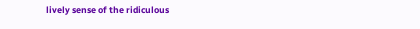lively sense of the ridiculous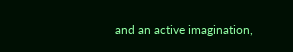and an active imagination,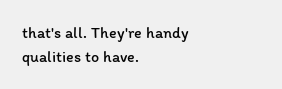that's all. They're handy qualities to have.